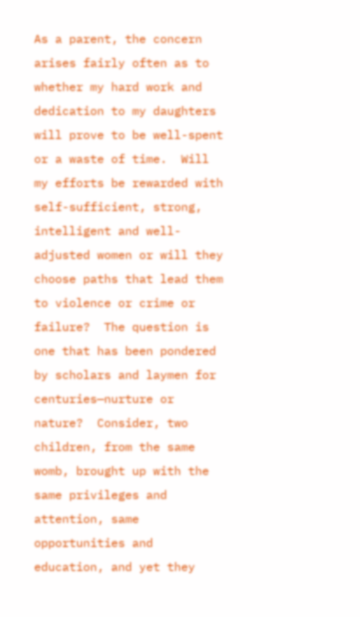As a parent, the concern arises fairly often as to whether my hard work and dedication to my daughters will prove to be well-spent or a waste of time.  Will my efforts be rewarded with self-sufficient, strong, intelligent and well-adjusted women or will they choose paths that lead them to violence or crime or failure?  The question is one that has been pondered by scholars and laymen for centuries—nurture or nature?  Consider, two children, from the same womb, brought up with the same privileges and attention, same opportunities and education, and yet they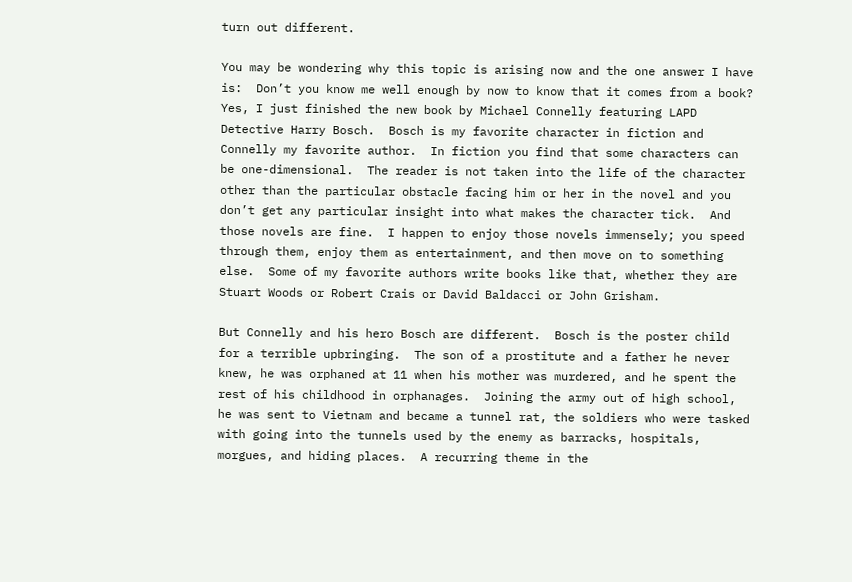turn out different.

You may be wondering why this topic is arising now and the one answer I have is:  Don’t you know me well enough by now to know that it comes from a book?  Yes, I just finished the new book by Michael Connelly featuring LAPD Detective Harry Bosch.  Bosch is my favorite character in fiction and Connelly my favorite author.  In fiction you find that some characters can be one-dimensional.  The reader is not taken into the life of the character other than the particular obstacle facing him or her in the novel and you don’t get any particular insight into what makes the character tick.  And those novels are fine.  I happen to enjoy those novels immensely; you speed through them, enjoy them as entertainment, and then move on to something else.  Some of my favorite authors write books like that, whether they are Stuart Woods or Robert Crais or David Baldacci or John Grisham.

But Connelly and his hero Bosch are different.  Bosch is the poster child for a terrible upbringing.  The son of a prostitute and a father he never knew, he was orphaned at 11 when his mother was murdered, and he spent the rest of his childhood in orphanages.  Joining the army out of high school, he was sent to Vietnam and became a tunnel rat, the soldiers who were tasked with going into the tunnels used by the enemy as barracks, hospitals, morgues, and hiding places.  A recurring theme in the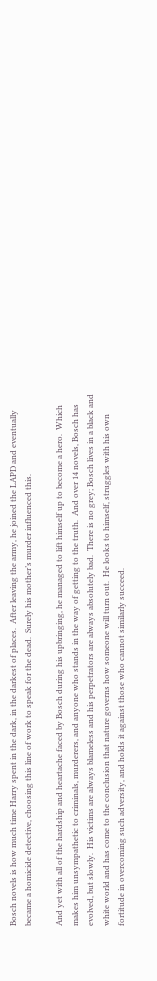Bosch novels is how much time Harry spent in the dark, in the darkest of places.  After leaving the army, he joined the LAPD and eventually became a homicide detective, choosing this line of work to speak for the dead.  Surely his mother’s murder influenced this.

And yet with all of the hardship and heartache faced by Bosch during his upbringing, he managed to lift himself up to become a hero.  Which makes him unsympathetic to criminals, murderers, and anyone who stands in the way of getting to the truth.  And over 14 novels, Bosch has evolved, but slowly.  His victims are always blameless and his perpetrators are always absolutely bad.  There is no grey; Bosch lives in a black and white world and has come to the conclusion that nature governs how someone will turn out.  He looks to himself, struggles with his own fortitude in overcoming such adversity, and holds it against those who cannot similarly succeed.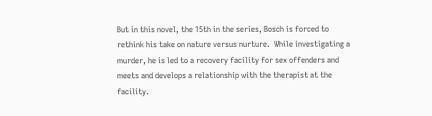But in this novel, the 15th in the series, Bosch is forced to rethink his take on nature versus nurture.  While investigating a murder, he is led to a recovery facility for sex offenders and meets and develops a relationship with the therapist at the facility.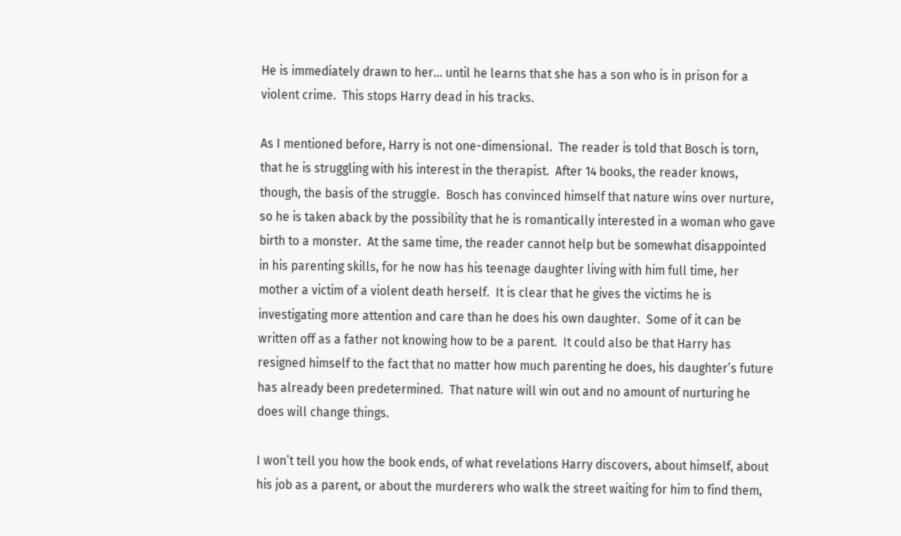He is immediately drawn to her… until he learns that she has a son who is in prison for a violent crime.  This stops Harry dead in his tracks.

As I mentioned before, Harry is not one-dimensional.  The reader is told that Bosch is torn, that he is struggling with his interest in the therapist.  After 14 books, the reader knows, though, the basis of the struggle.  Bosch has convinced himself that nature wins over nurture, so he is taken aback by the possibility that he is romantically interested in a woman who gave birth to a monster.  At the same time, the reader cannot help but be somewhat disappointed in his parenting skills, for he now has his teenage daughter living with him full time, her mother a victim of a violent death herself.  It is clear that he gives the victims he is investigating more attention and care than he does his own daughter.  Some of it can be written off as a father not knowing how to be a parent.  It could also be that Harry has resigned himself to the fact that no matter how much parenting he does, his daughter’s future has already been predetermined.  That nature will win out and no amount of nurturing he does will change things.

I won’t tell you how the book ends, of what revelations Harry discovers, about himself, about his job as a parent, or about the murderers who walk the street waiting for him to find them,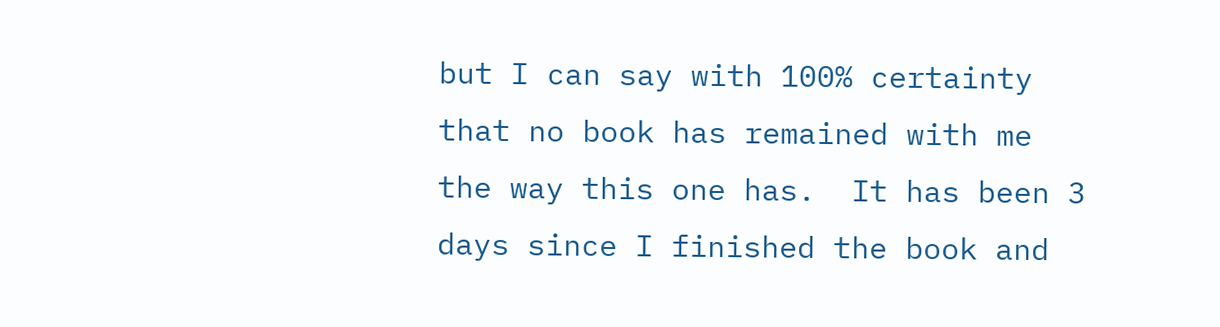but I can say with 100% certainty that no book has remained with me the way this one has.  It has been 3 days since I finished the book and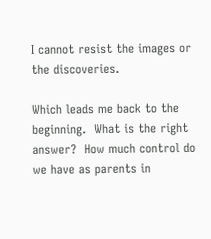I cannot resist the images or the discoveries.

Which leads me back to the beginning.  What is the right answer?  How much control do we have as parents in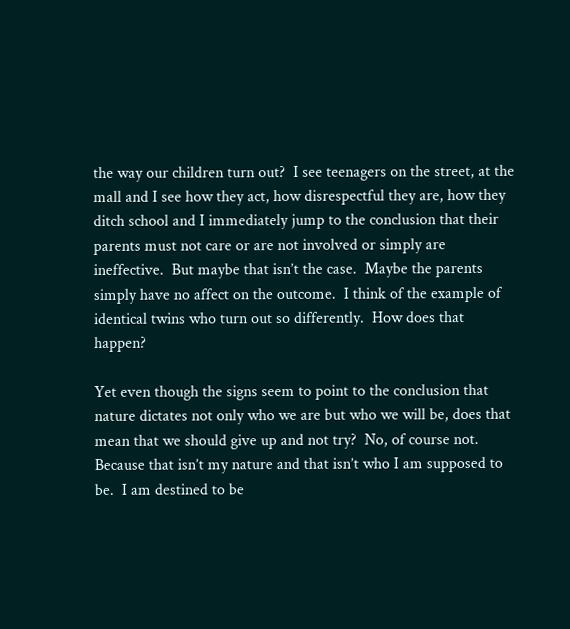the way our children turn out?  I see teenagers on the street, at the mall and I see how they act, how disrespectful they are, how they ditch school and I immediately jump to the conclusion that their parents must not care or are not involved or simply are ineffective.  But maybe that isn’t the case.  Maybe the parents simply have no affect on the outcome.  I think of the example of identical twins who turn out so differently.  How does that happen?

Yet even though the signs seem to point to the conclusion that nature dictates not only who we are but who we will be, does that mean that we should give up and not try?  No, of course not.  Because that isn’t my nature and that isn’t who I am supposed to be.  I am destined to be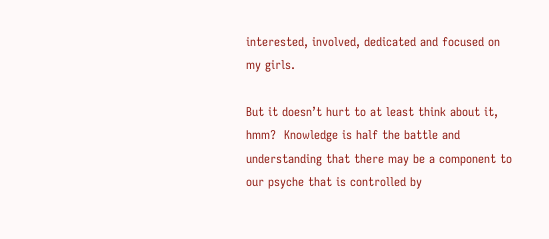interested, involved, dedicated and focused on my girls.

But it doesn’t hurt to at least think about it, hmm?  Knowledge is half the battle and understanding that there may be a component to our psyche that is controlled by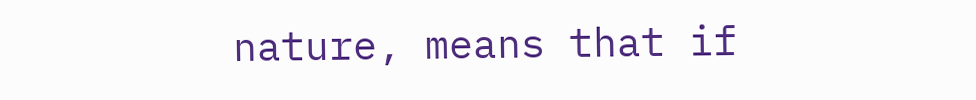nature, means that if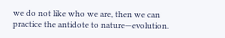we do not like who we are, then we can practice the antidote to nature—evolution.